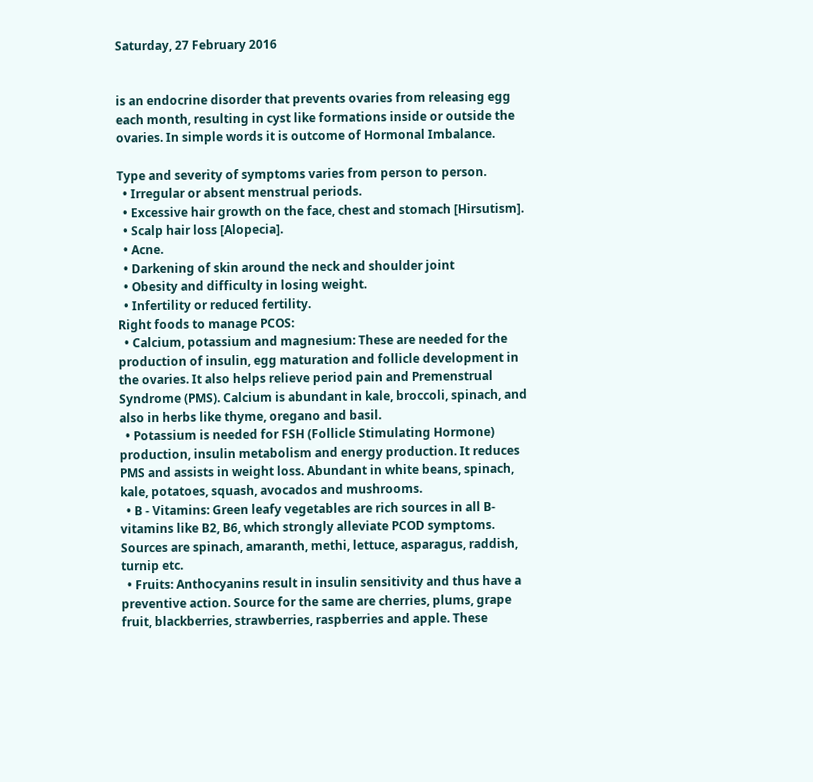Saturday, 27 February 2016


is an endocrine disorder that prevents ovaries from releasing egg each month, resulting in cyst like formations inside or outside the ovaries. In simple words it is outcome of Hormonal Imbalance.

Type and severity of symptoms varies from person to person.
  • Irregular or absent menstrual periods.
  • Excessive hair growth on the face, chest and stomach [Hirsutism].
  • Scalp hair loss [Alopecia].
  • Acne.
  • Darkening of skin around the neck and shoulder joint
  • Obesity and difficulty in losing weight.
  • Infertility or reduced fertility.
Right foods to manage PCOS:
  • Calcium, potassium and magnesium: These are needed for the production of insulin, egg maturation and follicle development in the ovaries. It also helps relieve period pain and Premenstrual Syndrome (PMS). Calcium is abundant in kale, broccoli, spinach, and also in herbs like thyme, oregano and basil.
  • Potassium is needed for FSH (Follicle Stimulating Hormone) production, insulin metabolism and energy production. It reduces PMS and assists in weight loss. Abundant in white beans, spinach, kale, potatoes, squash, avocados and mushrooms.
  • B - Vitamins: Green leafy vegetables are rich sources in all B-vitamins like B2, B6, which strongly alleviate PCOD symptoms. Sources are spinach, amaranth, methi, lettuce, asparagus, raddish, turnip etc.
  • Fruits: Anthocyanins result in insulin sensitivity and thus have a preventive action. Source for the same are cherries, plums, grape fruit, blackberries, strawberries, raspberries and apple. These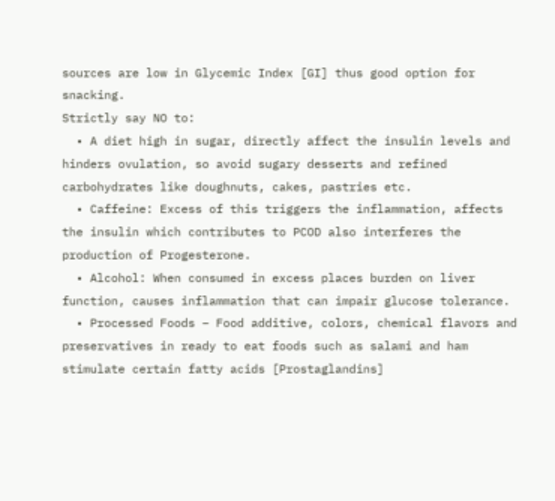sources are low in Glycemic Index [GI] thus good option for snacking.
Strictly say NO to:
  • A diet high in sugar, directly affect the insulin levels and hinders ovulation, so avoid sugary desserts and refined carbohydrates like doughnuts, cakes, pastries etc.
  • Caffeine: Excess of this triggers the inflammation, affects the insulin which contributes to PCOD also interferes the production of Progesterone.
  • Alcohol: When consumed in excess places burden on liver function, causes inflammation that can impair glucose tolerance.
  • Processed Foods – Food additive, colors, chemical flavors and preservatives in ready to eat foods such as salami and ham stimulate certain fatty acids [Prostaglandins]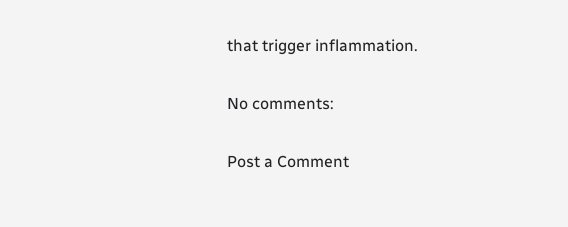that trigger inflammation.

No comments:

Post a Comment